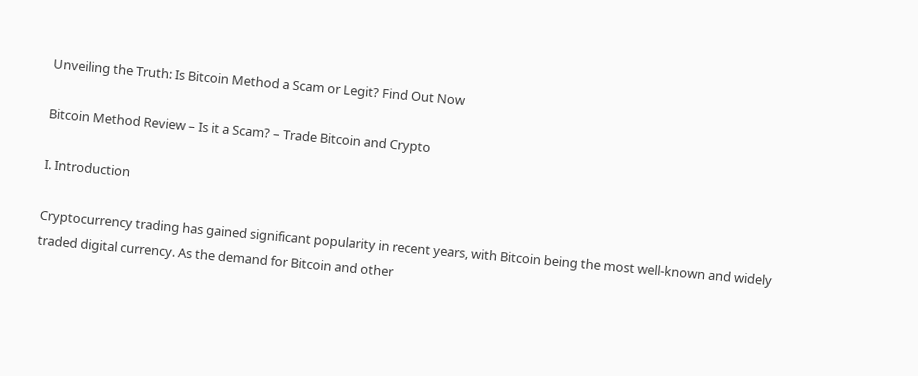Unveiling the Truth: Is Bitcoin Method a Scam or Legit? Find Out Now

Bitcoin Method Review – Is it a Scam? – Trade Bitcoin and Crypto

I. Introduction

Cryptocurrency trading has gained significant popularity in recent years, with Bitcoin being the most well-known and widely traded digital currency. As the demand for Bitcoin and other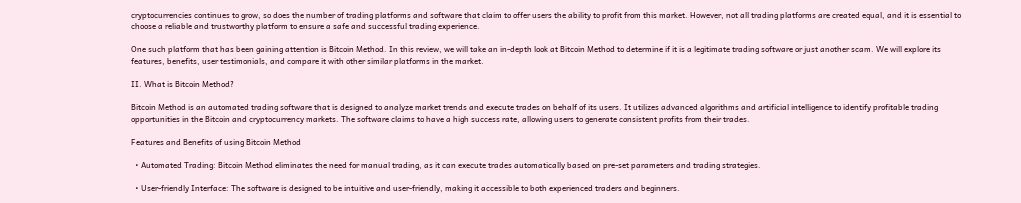cryptocurrencies continues to grow, so does the number of trading platforms and software that claim to offer users the ability to profit from this market. However, not all trading platforms are created equal, and it is essential to choose a reliable and trustworthy platform to ensure a safe and successful trading experience.

One such platform that has been gaining attention is Bitcoin Method. In this review, we will take an in-depth look at Bitcoin Method to determine if it is a legitimate trading software or just another scam. We will explore its features, benefits, user testimonials, and compare it with other similar platforms in the market.

II. What is Bitcoin Method?

Bitcoin Method is an automated trading software that is designed to analyze market trends and execute trades on behalf of its users. It utilizes advanced algorithms and artificial intelligence to identify profitable trading opportunities in the Bitcoin and cryptocurrency markets. The software claims to have a high success rate, allowing users to generate consistent profits from their trades.

Features and Benefits of using Bitcoin Method

  • Automated Trading: Bitcoin Method eliminates the need for manual trading, as it can execute trades automatically based on pre-set parameters and trading strategies.

  • User-friendly Interface: The software is designed to be intuitive and user-friendly, making it accessible to both experienced traders and beginners.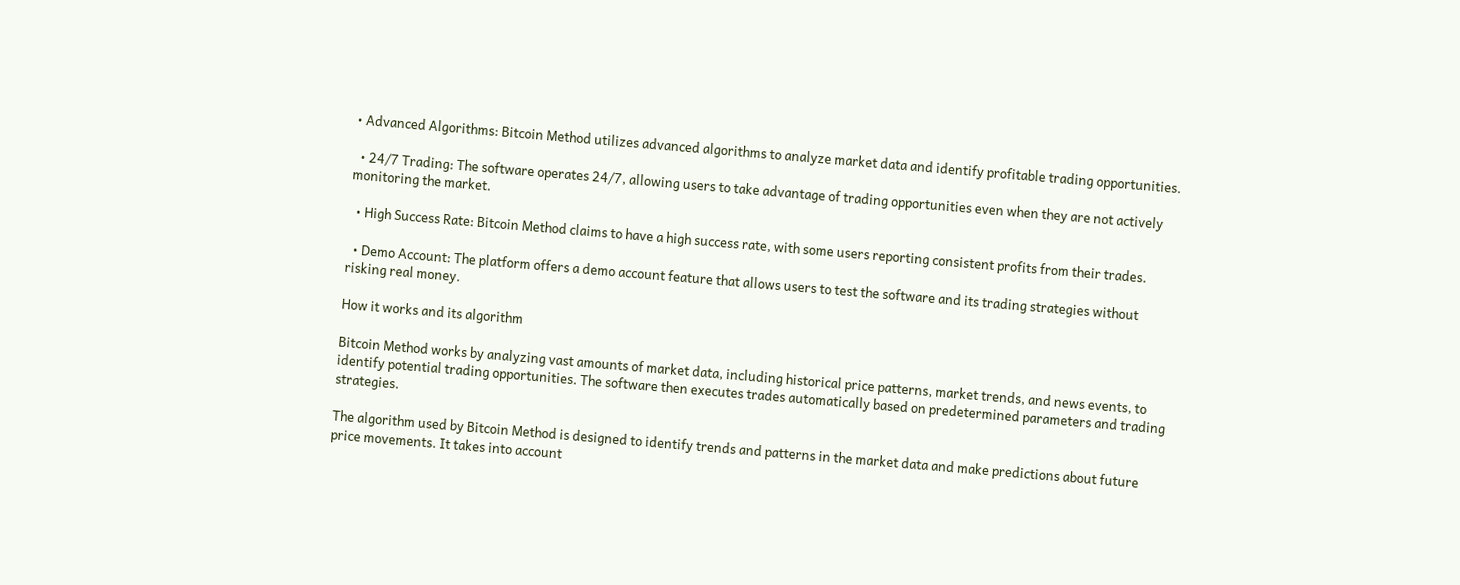• Advanced Algorithms: Bitcoin Method utilizes advanced algorithms to analyze market data and identify profitable trading opportunities.

  • 24/7 Trading: The software operates 24/7, allowing users to take advantage of trading opportunities even when they are not actively monitoring the market.

  • High Success Rate: Bitcoin Method claims to have a high success rate, with some users reporting consistent profits from their trades.

  • Demo Account: The platform offers a demo account feature that allows users to test the software and its trading strategies without risking real money.

How it works and its algorithm

Bitcoin Method works by analyzing vast amounts of market data, including historical price patterns, market trends, and news events, to identify potential trading opportunities. The software then executes trades automatically based on predetermined parameters and trading strategies.

The algorithm used by Bitcoin Method is designed to identify trends and patterns in the market data and make predictions about future price movements. It takes into account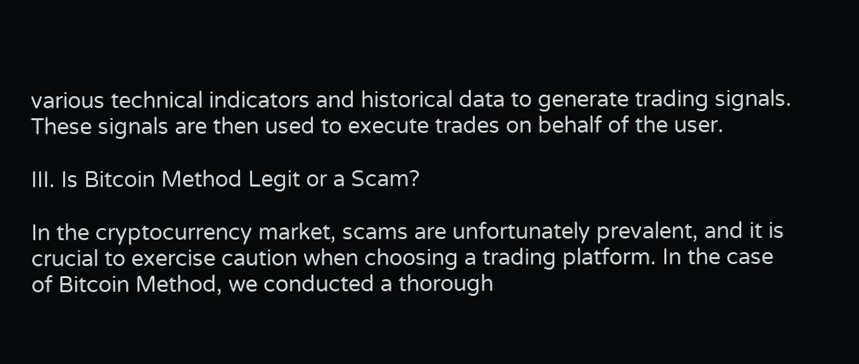various technical indicators and historical data to generate trading signals. These signals are then used to execute trades on behalf of the user.

III. Is Bitcoin Method Legit or a Scam?

In the cryptocurrency market, scams are unfortunately prevalent, and it is crucial to exercise caution when choosing a trading platform. In the case of Bitcoin Method, we conducted a thorough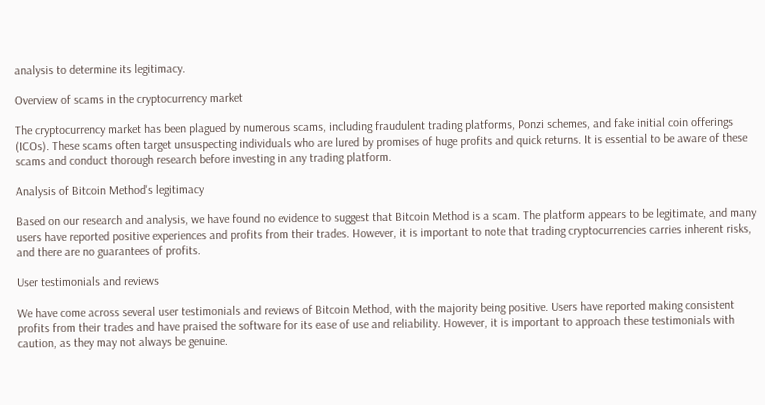analysis to determine its legitimacy.

Overview of scams in the cryptocurrency market

The cryptocurrency market has been plagued by numerous scams, including fraudulent trading platforms, Ponzi schemes, and fake initial coin offerings (ICOs). These scams often target unsuspecting individuals who are lured by promises of huge profits and quick returns. It is essential to be aware of these scams and conduct thorough research before investing in any trading platform.

Analysis of Bitcoin Method's legitimacy

Based on our research and analysis, we have found no evidence to suggest that Bitcoin Method is a scam. The platform appears to be legitimate, and many users have reported positive experiences and profits from their trades. However, it is important to note that trading cryptocurrencies carries inherent risks, and there are no guarantees of profits.

User testimonials and reviews

We have come across several user testimonials and reviews of Bitcoin Method, with the majority being positive. Users have reported making consistent profits from their trades and have praised the software for its ease of use and reliability. However, it is important to approach these testimonials with caution, as they may not always be genuine.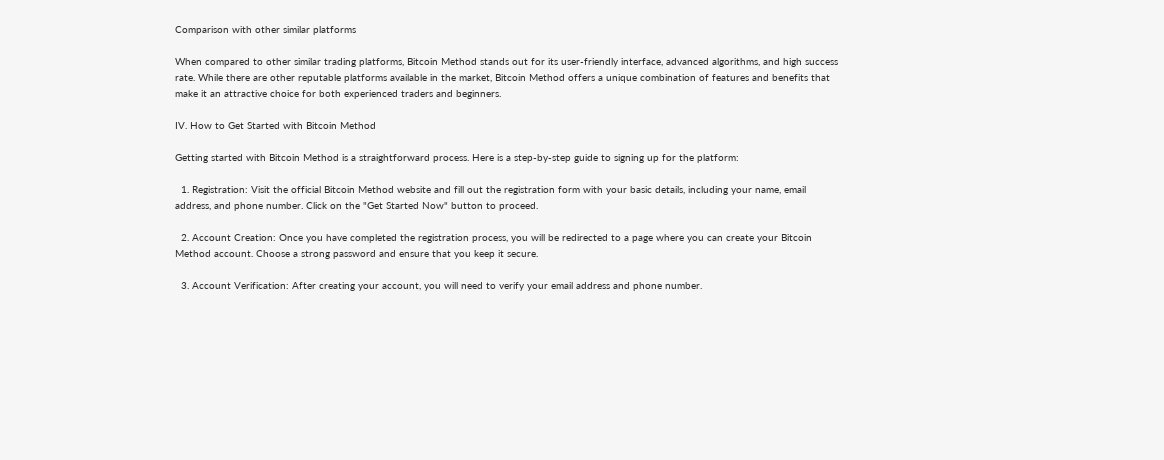Comparison with other similar platforms

When compared to other similar trading platforms, Bitcoin Method stands out for its user-friendly interface, advanced algorithms, and high success rate. While there are other reputable platforms available in the market, Bitcoin Method offers a unique combination of features and benefits that make it an attractive choice for both experienced traders and beginners.

IV. How to Get Started with Bitcoin Method

Getting started with Bitcoin Method is a straightforward process. Here is a step-by-step guide to signing up for the platform:

  1. Registration: Visit the official Bitcoin Method website and fill out the registration form with your basic details, including your name, email address, and phone number. Click on the "Get Started Now" button to proceed.

  2. Account Creation: Once you have completed the registration process, you will be redirected to a page where you can create your Bitcoin Method account. Choose a strong password and ensure that you keep it secure.

  3. Account Verification: After creating your account, you will need to verify your email address and phone number.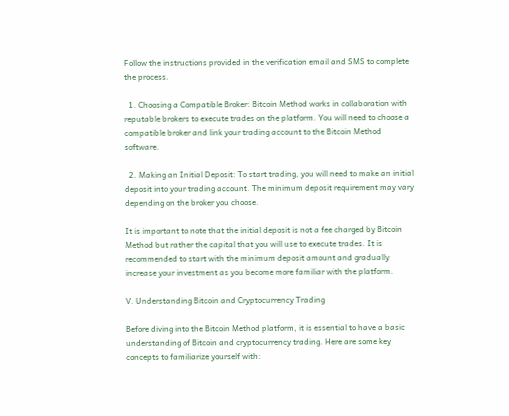Follow the instructions provided in the verification email and SMS to complete the process.

  1. Choosing a Compatible Broker: Bitcoin Method works in collaboration with reputable brokers to execute trades on the platform. You will need to choose a compatible broker and link your trading account to the Bitcoin Method software.

  2. Making an Initial Deposit: To start trading, you will need to make an initial deposit into your trading account. The minimum deposit requirement may vary depending on the broker you choose.

It is important to note that the initial deposit is not a fee charged by Bitcoin Method but rather the capital that you will use to execute trades. It is recommended to start with the minimum deposit amount and gradually increase your investment as you become more familiar with the platform.

V. Understanding Bitcoin and Cryptocurrency Trading

Before diving into the Bitcoin Method platform, it is essential to have a basic understanding of Bitcoin and cryptocurrency trading. Here are some key concepts to familiarize yourself with: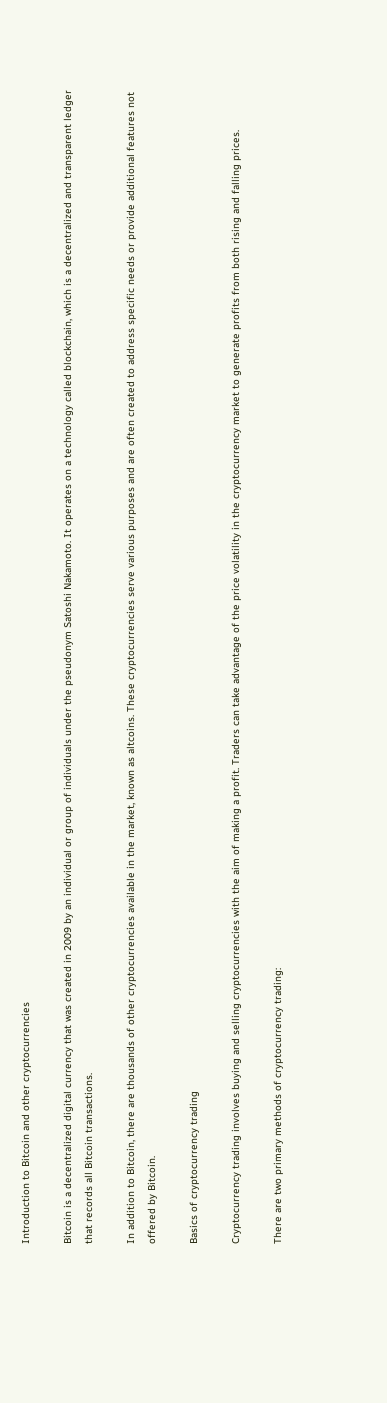Introduction to Bitcoin and other cryptocurrencies

Bitcoin is a decentralized digital currency that was created in 2009 by an individual or group of individuals under the pseudonym Satoshi Nakamoto. It operates on a technology called blockchain, which is a decentralized and transparent ledger that records all Bitcoin transactions.

In addition to Bitcoin, there are thousands of other cryptocurrencies available in the market, known as altcoins. These cryptocurrencies serve various purposes and are often created to address specific needs or provide additional features not offered by Bitcoin.

Basics of cryptocurrency trading

Cryptocurrency trading involves buying and selling cryptocurrencies with the aim of making a profit. Traders can take advantage of the price volatility in the cryptocurrency market to generate profits from both rising and falling prices.

There are two primary methods of cryptocurrency trading: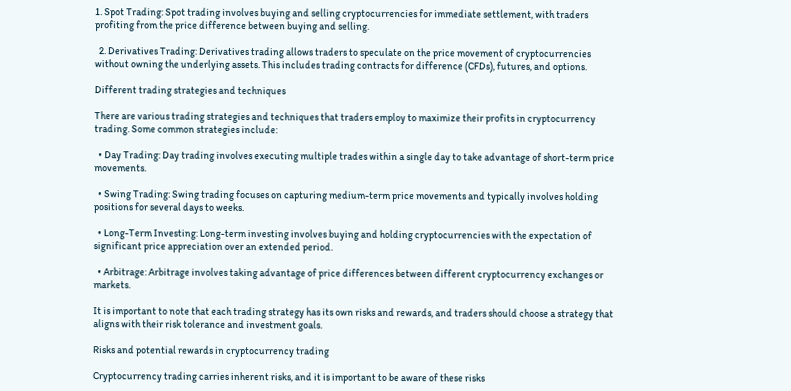1. Spot Trading: Spot trading involves buying and selling cryptocurrencies for immediate settlement, with traders profiting from the price difference between buying and selling.

  2. Derivatives Trading: Derivatives trading allows traders to speculate on the price movement of cryptocurrencies without owning the underlying assets. This includes trading contracts for difference (CFDs), futures, and options.

Different trading strategies and techniques

There are various trading strategies and techniques that traders employ to maximize their profits in cryptocurrency trading. Some common strategies include:

  • Day Trading: Day trading involves executing multiple trades within a single day to take advantage of short-term price movements.

  • Swing Trading: Swing trading focuses on capturing medium-term price movements and typically involves holding positions for several days to weeks.

  • Long-Term Investing: Long-term investing involves buying and holding cryptocurrencies with the expectation of significant price appreciation over an extended period.

  • Arbitrage: Arbitrage involves taking advantage of price differences between different cryptocurrency exchanges or markets.

It is important to note that each trading strategy has its own risks and rewards, and traders should choose a strategy that aligns with their risk tolerance and investment goals.

Risks and potential rewards in cryptocurrency trading

Cryptocurrency trading carries inherent risks, and it is important to be aware of these risks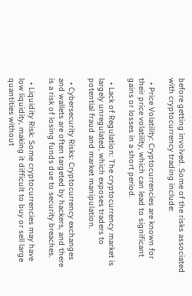before getting involved. Some of the risks associated with cryptocurrency trading include:

  • Price Volatility: Cryptocurrencies are known for their price volatility, which can lead to significant gains or losses in a short period.

  • Lack of Regulation: The cryptocurrency market is largely unregulated, which exposes traders to potential fraud and market manipulation.

  • Cybersecurity Risks: Cryptocurrency exchanges and wallets are often targeted by hackers, and there is a risk of losing funds due to security breaches.

  • Liquidity Risk: Some cryptocurrencies may have low liquidity, making it difficult to buy or sell large quantities without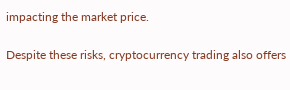impacting the market price.

Despite these risks, cryptocurrency trading also offers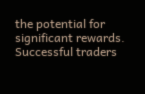the potential for significant rewards. Successful traders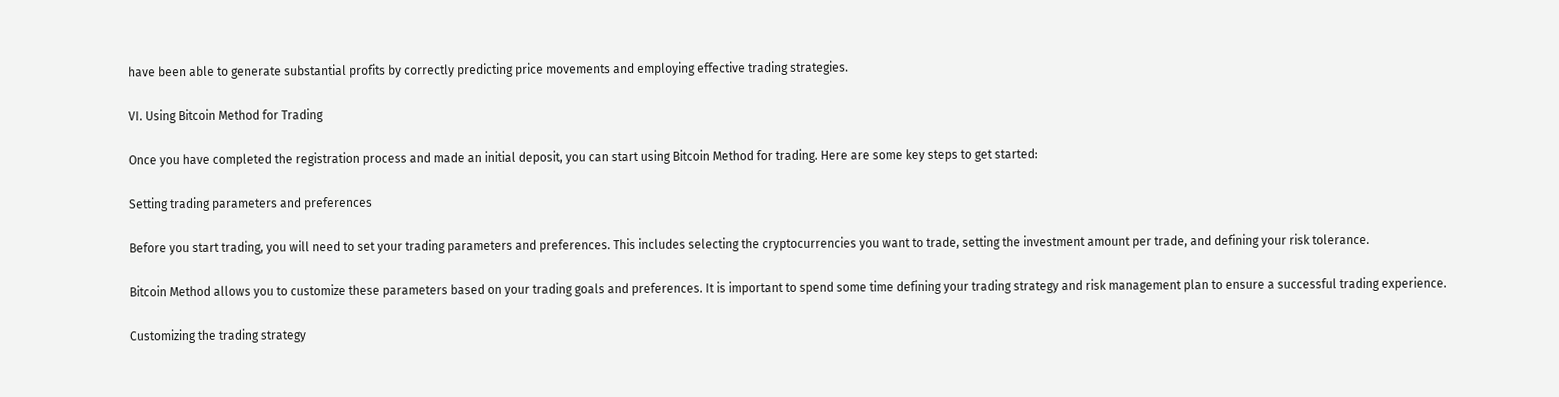have been able to generate substantial profits by correctly predicting price movements and employing effective trading strategies.

VI. Using Bitcoin Method for Trading

Once you have completed the registration process and made an initial deposit, you can start using Bitcoin Method for trading. Here are some key steps to get started:

Setting trading parameters and preferences

Before you start trading, you will need to set your trading parameters and preferences. This includes selecting the cryptocurrencies you want to trade, setting the investment amount per trade, and defining your risk tolerance.

Bitcoin Method allows you to customize these parameters based on your trading goals and preferences. It is important to spend some time defining your trading strategy and risk management plan to ensure a successful trading experience.

Customizing the trading strategy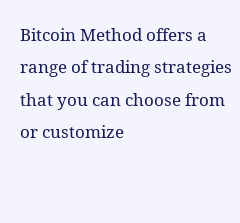Bitcoin Method offers a range of trading strategies that you can choose from or customize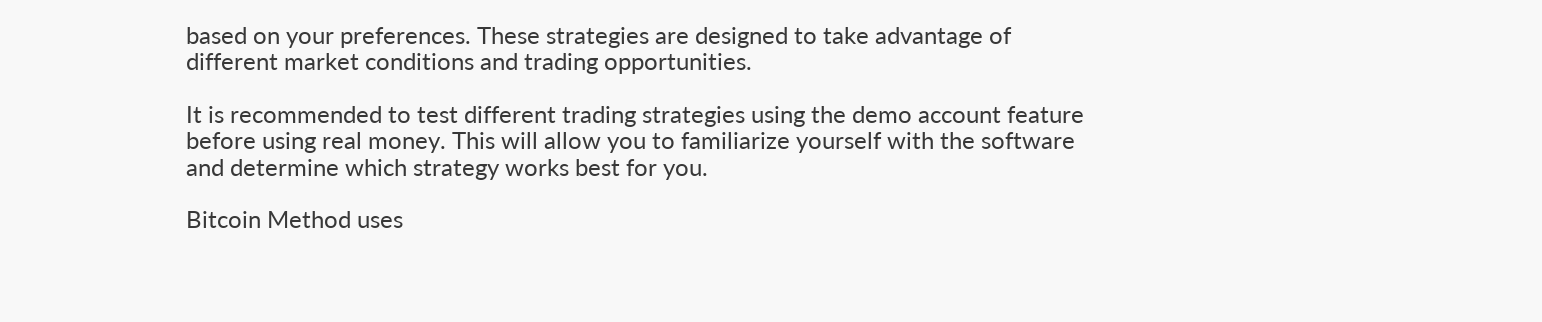based on your preferences. These strategies are designed to take advantage of different market conditions and trading opportunities.

It is recommended to test different trading strategies using the demo account feature before using real money. This will allow you to familiarize yourself with the software and determine which strategy works best for you.

Bitcoin Method uses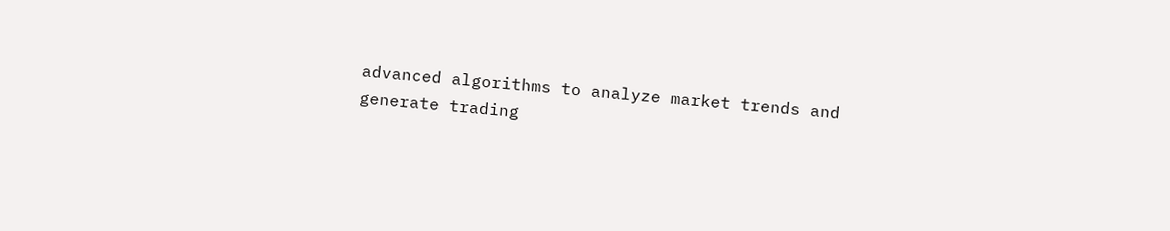advanced algorithms to analyze market trends and generate trading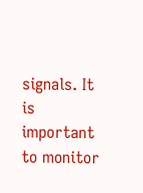signals. It is important to monitor